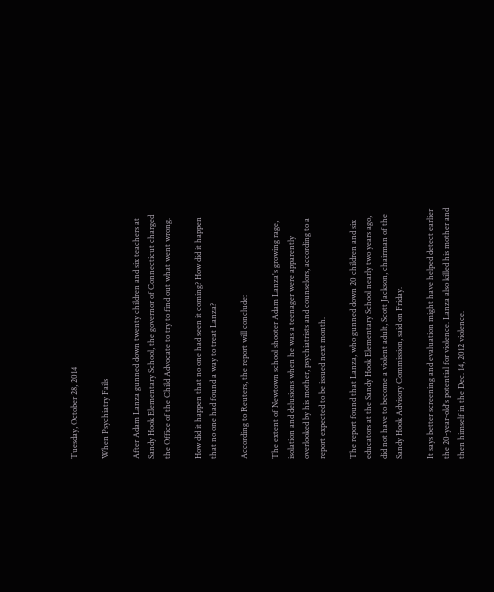Tuesday, October 28, 2014

When Psychiatry Fails

After Adam Lanza gunned down twenty children and six teachers at Sandy Hook Elementary School, the governor of Connecticut charged the Office of the Child Advocate to try to find out what went wrong.

How did it happen that no one had seen it coming? How did it happen that no one had found a way to treat Lanza?

According to Reuters, the report will conclude:

The extent of Newtown school shooter Adam Lanza's growing rage, isolation and delusions when he was a teenager were apparently overlooked by his mother, psychiatrists and counselors, according to a report expected to be issued next month.

The report found that Lanza, who gunned down 20 children and six educators at the Sandy Hook Elementary School nearly two years ago, did not have to become a violent adult, Scott Jackson, chairman of the Sandy Hook Advisory Commission, said on Friday.

It says better screening and evaluation might have helped detect earlier the 20-year-old's potential for violence. Lanza also killed his mother and then himself in the Dec. 14, 2012 violence.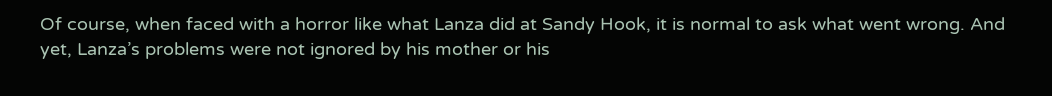Of course, when faced with a horror like what Lanza did at Sandy Hook, it is normal to ask what went wrong. And yet, Lanza’s problems were not ignored by his mother or his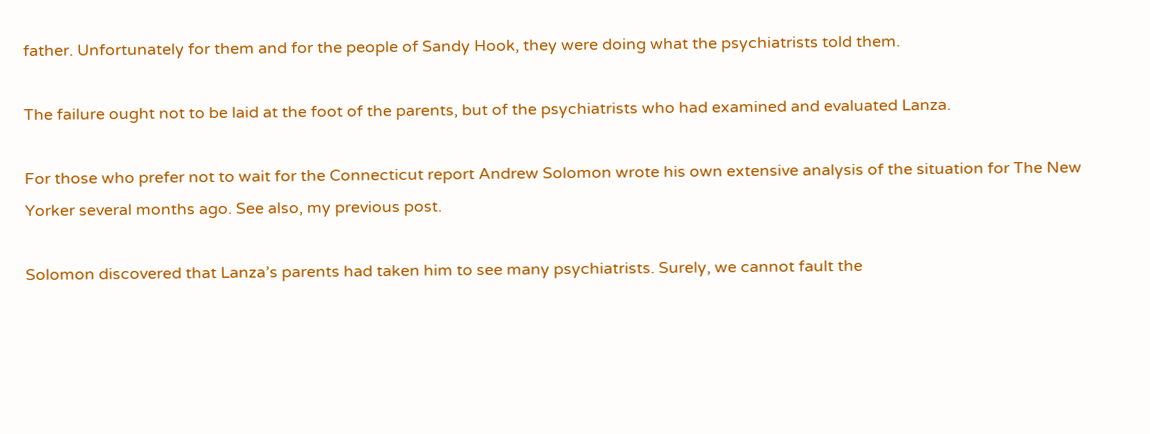father. Unfortunately for them and for the people of Sandy Hook, they were doing what the psychiatrists told them.

The failure ought not to be laid at the foot of the parents, but of the psychiatrists who had examined and evaluated Lanza.

For those who prefer not to wait for the Connecticut report Andrew Solomon wrote his own extensive analysis of the situation for The New Yorker several months ago. See also, my previous post.

Solomon discovered that Lanza’s parents had taken him to see many psychiatrists. Surely, we cannot fault the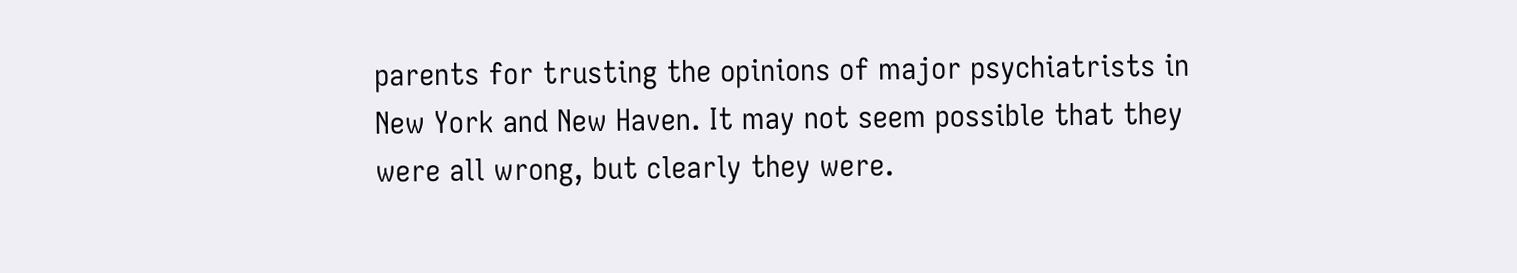parents for trusting the opinions of major psychiatrists in New York and New Haven. It may not seem possible that they were all wrong, but clearly they were.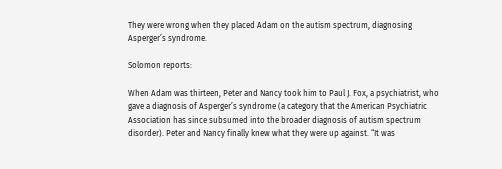They were wrong when they placed Adam on the autism spectrum, diagnosing Asperger’s syndrome.

Solomon reports:

When Adam was thirteen, Peter and Nancy took him to Paul J. Fox, a psychiatrist, who gave a diagnosis of Asperger’s syndrome (a category that the American Psychiatric Association has since subsumed into the broader diagnosis of autism spectrum disorder). Peter and Nancy finally knew what they were up against. “It was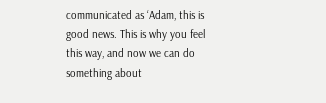communicated as ‘Adam, this is good news. This is why you feel this way, and now we can do something about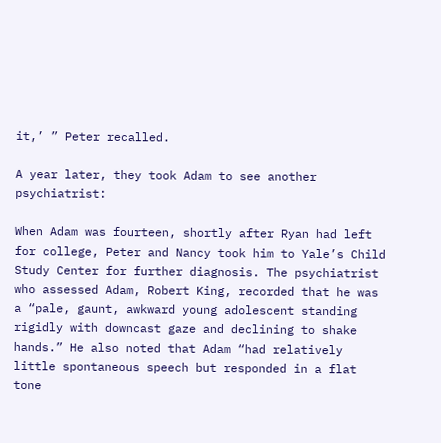it,’ ” Peter recalled.

A year later, they took Adam to see another psychiatrist:

When Adam was fourteen, shortly after Ryan had left for college, Peter and Nancy took him to Yale’s Child Study Center for further diagnosis. The psychiatrist who assessed Adam, Robert King, recorded that he was a “pale, gaunt, awkward young adolescent standing rigidly with downcast gaze and declining to shake hands.” He also noted that Adam “had relatively little spontaneous speech but responded in a flat tone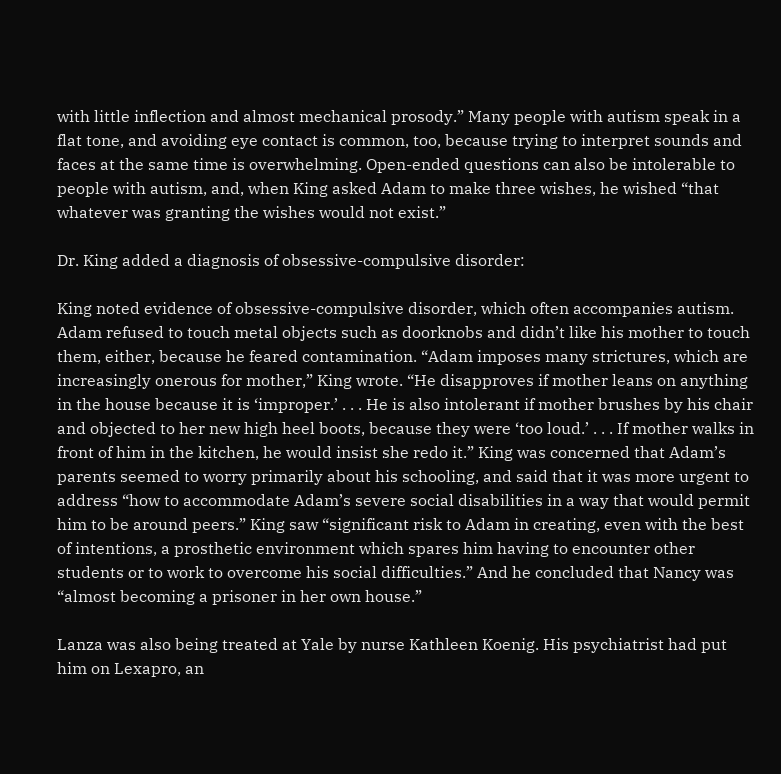with little inflection and almost mechanical prosody.” Many people with autism speak in a flat tone, and avoiding eye contact is common, too, because trying to interpret sounds and faces at the same time is overwhelming. Open-ended questions can also be intolerable to people with autism, and, when King asked Adam to make three wishes, he wished “that whatever was granting the wishes would not exist.”

Dr. King added a diagnosis of obsessive-compulsive disorder:

King noted evidence of obsessive-compulsive disorder, which often accompanies autism. Adam refused to touch metal objects such as doorknobs and didn’t like his mother to touch them, either, because he feared contamination. “Adam imposes many strictures, which are increasingly onerous for mother,” King wrote. “He disapproves if mother leans on anything in the house because it is ‘improper.’ . . . He is also intolerant if mother brushes by his chair and objected to her new high heel boots, because they were ‘too loud.’ . . . If mother walks in front of him in the kitchen, he would insist she redo it.” King was concerned that Adam’s parents seemed to worry primarily about his schooling, and said that it was more urgent to address “how to accommodate Adam’s severe social disabilities in a way that would permit him to be around peers.” King saw “significant risk to Adam in creating, even with the best of intentions, a prosthetic environment which spares him having to encounter other students or to work to overcome his social difficulties.” And he concluded that Nancy was “almost becoming a prisoner in her own house.”

Lanza was also being treated at Yale by nurse Kathleen Koenig. His psychiatrist had put him on Lexapro, an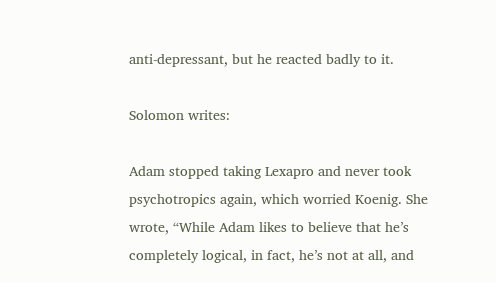anti-depressant, but he reacted badly to it.

Solomon writes:

Adam stopped taking Lexapro and never took psychotropics again, which worried Koenig. She wrote, “While Adam likes to believe that he’s completely logical, in fact, he’s not at all, and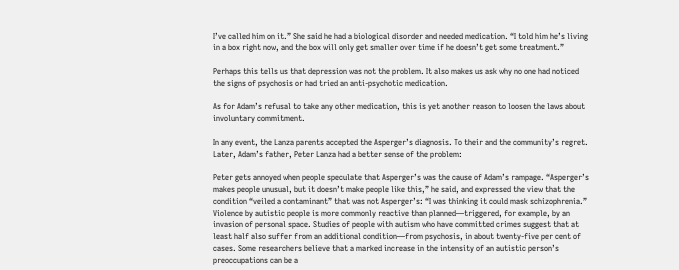I’ve called him on it.” She said he had a biological disorder and needed medication. “I told him he’s living in a box right now, and the box will only get smaller over time if he doesn’t get some treatment.”

Perhaps this tells us that depression was not the problem. It also makes us ask why no one had noticed the signs of psychosis or had tried an anti-psychotic medication.

As for Adam’s refusal to take any other medication, this is yet another reason to loosen the laws about involuntary commitment.

In any event, the Lanza parents accepted the Asperger’s diagnosis. To their and the community’s regret. Later, Adam’s father, Peter Lanza had a better sense of the problem:

Peter gets annoyed when people speculate that Asperger’s was the cause of Adam’s rampage. “Asperger’s makes people unusual, but it doesn’t make people like this,” he said, and expressed the view that the condition “veiled a contaminant” that was not Asperger’s: “I was thinking it could mask schizophrenia.” Violence by autistic people is more commonly reactive than planned—triggered, for example, by an invasion of personal space. Studies of people with autism who have committed crimes suggest that at least half also suffer from an additional condition—from psychosis, in about twenty-five per cent of cases. Some researchers believe that a marked increase in the intensity of an autistic person’s preoccupations can be a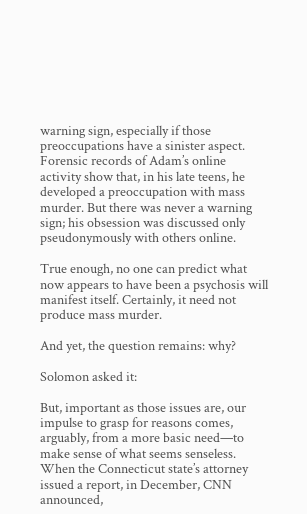warning sign, especially if those preoccupations have a sinister aspect. Forensic records of Adam’s online activity show that, in his late teens, he developed a preoccupation with mass murder. But there was never a warning sign; his obsession was discussed only pseudonymously with others online.

True enough, no one can predict what now appears to have been a psychosis will manifest itself. Certainly, it need not produce mass murder.

And yet, the question remains: why?

Solomon asked it:

But, important as those issues are, our impulse to grasp for reasons comes, arguably, from a more basic need—to make sense of what seems senseless. When the Connecticut state’s attorney issued a report, in December, CNN announced,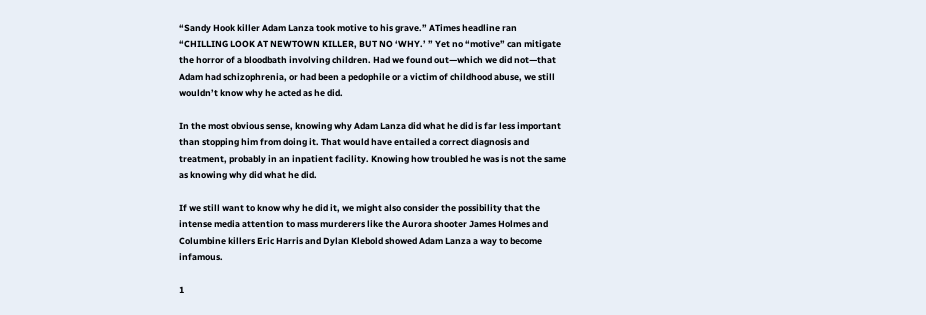“Sandy Hook killer Adam Lanza took motive to his grave.” ATimes headline ran “CHILLING LOOK AT NEWTOWN KILLER, BUT NO ‘WHY.’ ” Yet no “motive” can mitigate the horror of a bloodbath involving children. Had we found out—which we did not—that Adam had schizophrenia, or had been a pedophile or a victim of childhood abuse, we still wouldn’t know why he acted as he did.

In the most obvious sense, knowing why Adam Lanza did what he did is far less important than stopping him from doing it. That would have entailed a correct diagnosis and treatment, probably in an inpatient facility. Knowing how troubled he was is not the same as knowing why did what he did.

If we still want to know why he did it, we might also consider the possibility that the intense media attention to mass murderers like the Aurora shooter James Holmes and Columbine killers Eric Harris and Dylan Klebold showed Adam Lanza a way to become infamous.

1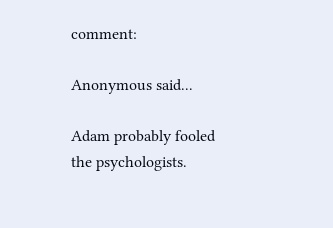comment:

Anonymous said...

Adam probably fooled the psychologists.